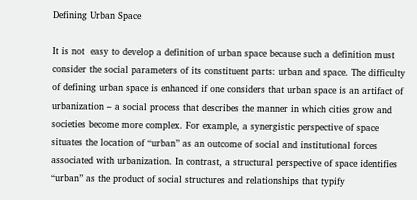Defining Urban Space

It is not  easy to develop a definition of urban space because such a definition must consider the social parameters of its constituent parts: urban and space. The difficulty of defining urban space is enhanced if one considers that urban space is an artifact of urbanization – a social process that describes the manner in which cities grow and societies become more complex. For example, a synergistic perspective of space situates the location of ‘‘urban’’ as an outcome of social and institutional forces associated with urbanization. In contrast, a structural perspective of space identifies ‘‘urban’’ as the product of social structures and relationships that typify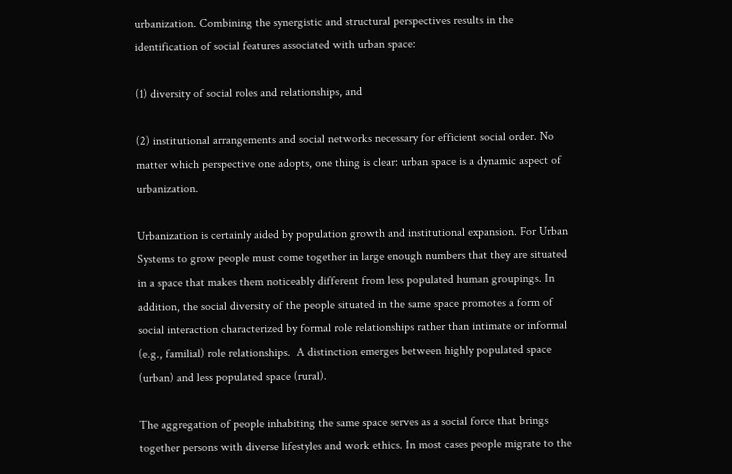urbanization. Combining the synergistic and structural perspectives results in the identification of social features associated with urban space:

(1) diversity of social roles and relationships, and

(2) institutional arrangements and social networks necessary for efficient social order. No matter which perspective one adopts, one thing is clear: urban space is a dynamic aspect of urbanization.

Urbanization is certainly aided by population growth and institutional expansion. For Urban Systems to grow people must come together in large enough numbers that they are situated in a space that makes them noticeably different from less populated human groupings. In addition, the social diversity of the people situated in the same space promotes a form of social interaction characterized by formal role relationships rather than intimate or informal (e.g., familial) role relationships.  A distinction emerges between highly populated space (urban) and less populated space (rural).

The aggregation of people inhabiting the same space serves as a social force that brings together persons with diverse lifestyles and work ethics. In most cases people migrate to the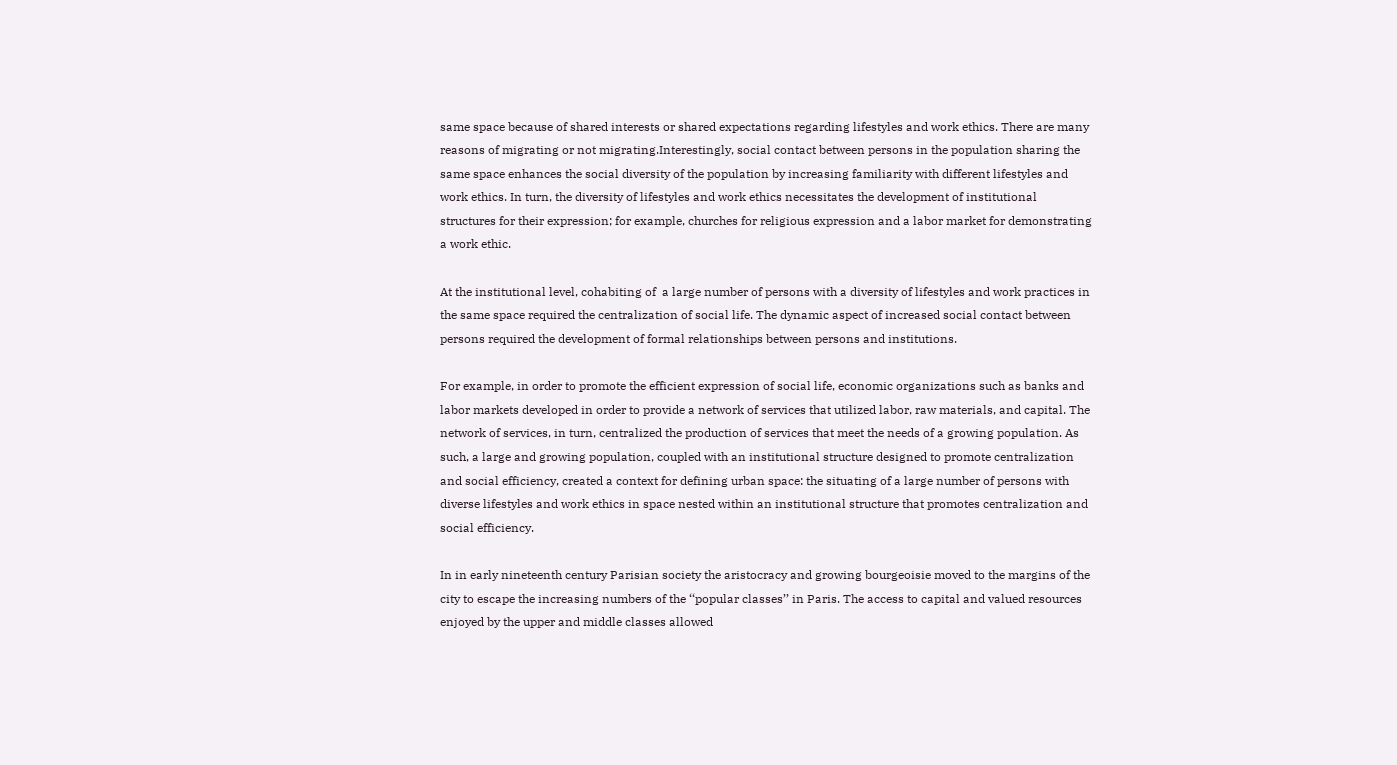same space because of shared interests or shared expectations regarding lifestyles and work ethics. There are many reasons of migrating or not migrating.Interestingly, social contact between persons in the population sharing the same space enhances the social diversity of the population by increasing familiarity with different lifestyles and work ethics. In turn, the diversity of lifestyles and work ethics necessitates the development of institutional structures for their expression; for example, churches for religious expression and a labor market for demonstrating a work ethic.

At the institutional level, cohabiting of  a large number of persons with a diversity of lifestyles and work practices in the same space required the centralization of social life. The dynamic aspect of increased social contact between persons required the development of formal relationships between persons and institutions.

For example, in order to promote the efficient expression of social life, economic organizations such as banks and labor markets developed in order to provide a network of services that utilized labor, raw materials, and capital. The network of services, in turn, centralized the production of services that meet the needs of a growing population. As such, a large and growing population, coupled with an institutional structure designed to promote centralization and social efficiency, created a context for defining urban space: the situating of a large number of persons with diverse lifestyles and work ethics in space nested within an institutional structure that promotes centralization and social efficiency.

In in early nineteenth century Parisian society the aristocracy and growing bourgeoisie moved to the margins of the city to escape the increasing numbers of the ‘‘popular classes’’ in Paris. The access to capital and valued resources enjoyed by the upper and middle classes allowed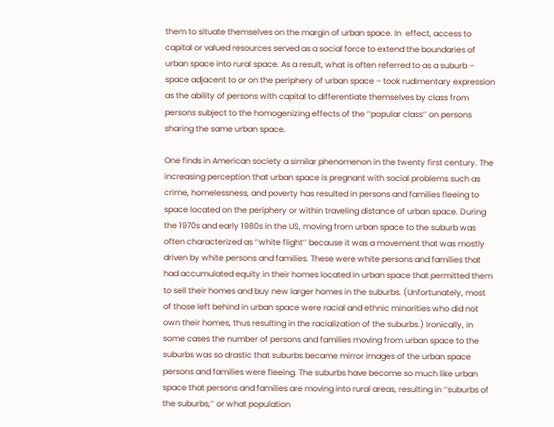them to situate themselves on the margin of urban space. In  effect, access to capital or valued resources served as a social force to extend the boundaries of urban space into rural space. As a result, what is often referred to as a suburb – space adjacent to or on the periphery of urban space – took rudimentary expression as the ability of persons with capital to differentiate themselves by class from persons subject to the homogenizing effects of the ‘‘popular class’’ on persons sharing the same urban space.

One finds in American society a similar phenomenon in the twenty first century. The increasing perception that urban space is pregnant with social problems such as crime, homelessness, and poverty has resulted in persons and families fleeing to space located on the periphery or within traveling distance of urban space. During the 1970s and early 1980s in the US, moving from urban space to the suburb was often characterized as ‘‘white flight’’ because it was a movement that was mostly driven by white persons and families. These were white persons and families that had accumulated equity in their homes located in urban space that permitted them to sell their homes and buy new larger homes in the suburbs. (Unfortunately, most of those left behind in urban space were racial and ethnic minorities who did not own their homes, thus resulting in the racialization of the suburbs.) Ironically, in some cases the number of persons and families moving from urban space to the suburbs was so drastic that suburbs became mirror images of the urban space persons and families were fleeing. The suburbs have become so much like urban space that persons and families are moving into rural areas, resulting in ‘‘suburbs of the suburbs,’’ or what population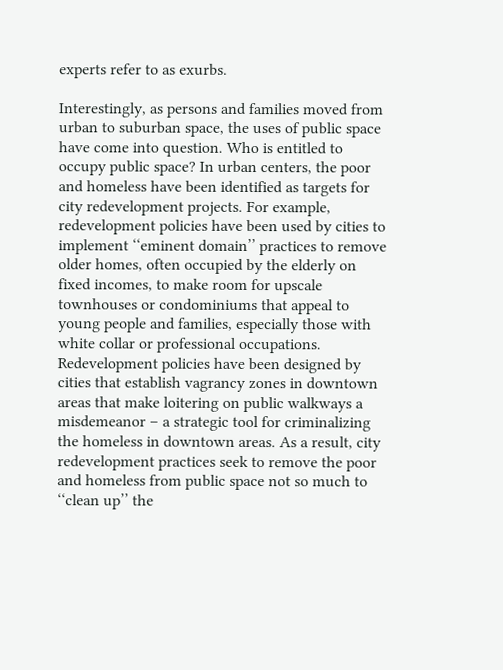experts refer to as exurbs.

Interestingly, as persons and families moved from urban to suburban space, the uses of public space have come into question. Who is entitled to occupy public space? In urban centers, the poor and homeless have been identified as targets for city redevelopment projects. For example, redevelopment policies have been used by cities to implement ‘‘eminent domain’’ practices to remove older homes, often occupied by the elderly on fixed incomes, to make room for upscale townhouses or condominiums that appeal to young people and families, especially those with white collar or professional occupations. Redevelopment policies have been designed by cities that establish vagrancy zones in downtown areas that make loitering on public walkways a misdemeanor – a strategic tool for criminalizing the homeless in downtown areas. As a result, city redevelopment practices seek to remove the poor and homeless from public space not so much to ‘‘clean up’’ the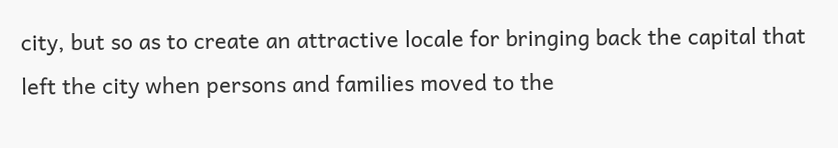city, but so as to create an attractive locale for bringing back the capital that left the city when persons and families moved to the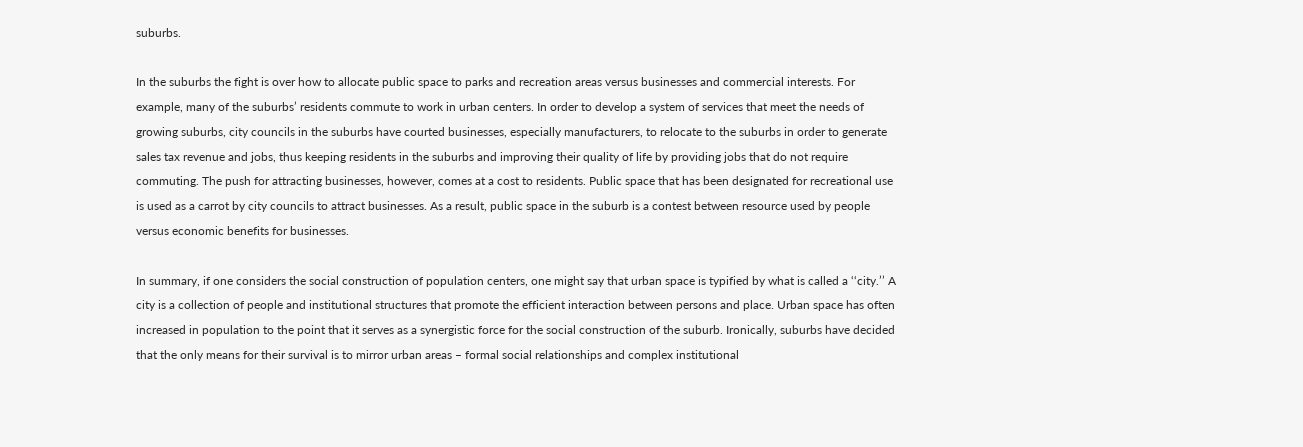suburbs.

In the suburbs the fight is over how to allocate public space to parks and recreation areas versus businesses and commercial interests. For example, many of the suburbs’ residents commute to work in urban centers. In order to develop a system of services that meet the needs of growing suburbs, city councils in the suburbs have courted businesses, especially manufacturers, to relocate to the suburbs in order to generate sales tax revenue and jobs, thus keeping residents in the suburbs and improving their quality of life by providing jobs that do not require commuting. The push for attracting businesses, however, comes at a cost to residents. Public space that has been designated for recreational use is used as a carrot by city councils to attract businesses. As a result, public space in the suburb is a contest between resource used by people versus economic benefits for businesses.

In summary, if one considers the social construction of population centers, one might say that urban space is typified by what is called a ‘‘city.’’ A city is a collection of people and institutional structures that promote the efficient interaction between persons and place. Urban space has often increased in population to the point that it serves as a synergistic force for the social construction of the suburb. Ironically, suburbs have decided that the only means for their survival is to mirror urban areas – formal social relationships and complex institutional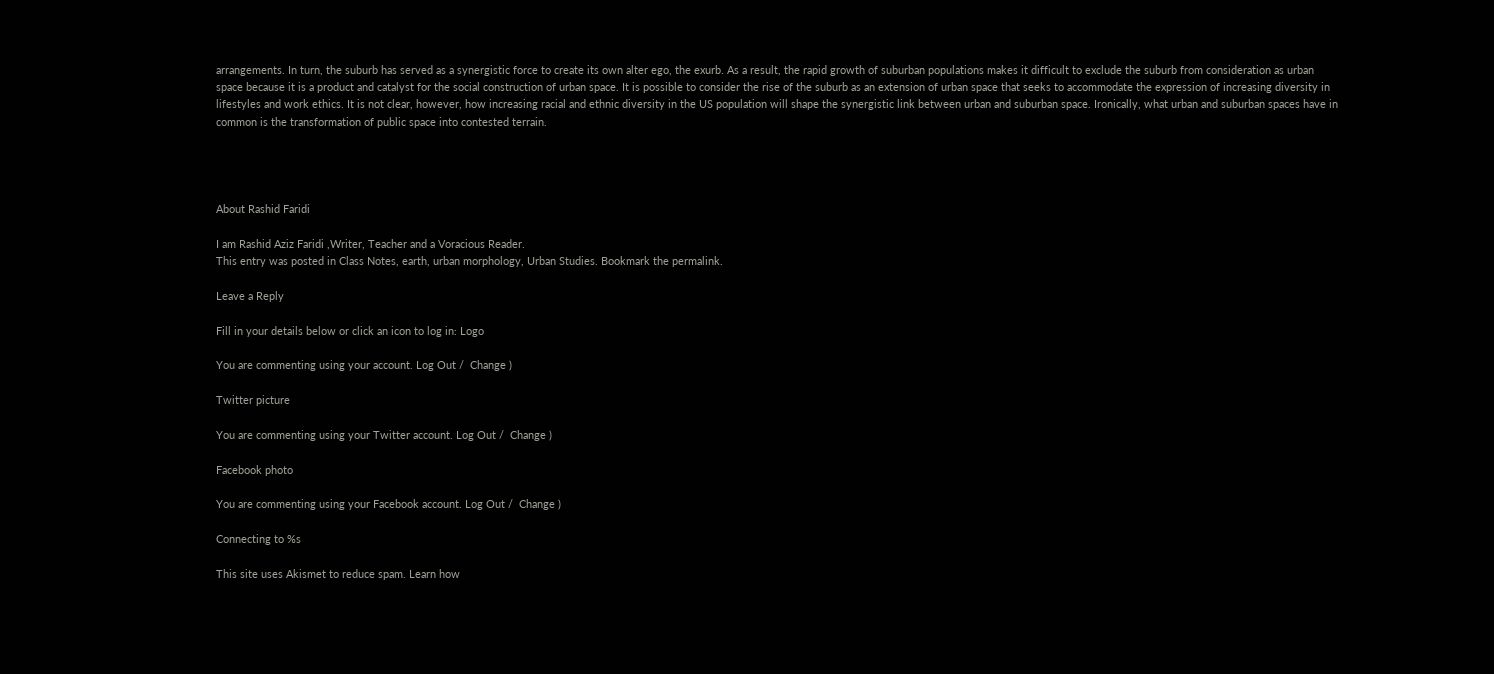arrangements. In turn, the suburb has served as a synergistic force to create its own alter ego, the exurb. As a result, the rapid growth of suburban populations makes it difficult to exclude the suburb from consideration as urban space because it is a product and catalyst for the social construction of urban space. It is possible to consider the rise of the suburb as an extension of urban space that seeks to accommodate the expression of increasing diversity in lifestyles and work ethics. It is not clear, however, how increasing racial and ethnic diversity in the US population will shape the synergistic link between urban and suburban space. Ironically, what urban and suburban spaces have in common is the transformation of public space into contested terrain.




About Rashid Faridi

I am Rashid Aziz Faridi ,Writer, Teacher and a Voracious Reader.
This entry was posted in Class Notes, earth, urban morphology, Urban Studies. Bookmark the permalink.

Leave a Reply

Fill in your details below or click an icon to log in: Logo

You are commenting using your account. Log Out /  Change )

Twitter picture

You are commenting using your Twitter account. Log Out /  Change )

Facebook photo

You are commenting using your Facebook account. Log Out /  Change )

Connecting to %s

This site uses Akismet to reduce spam. Learn how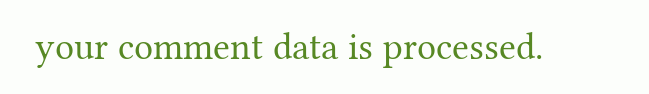your comment data is processed.